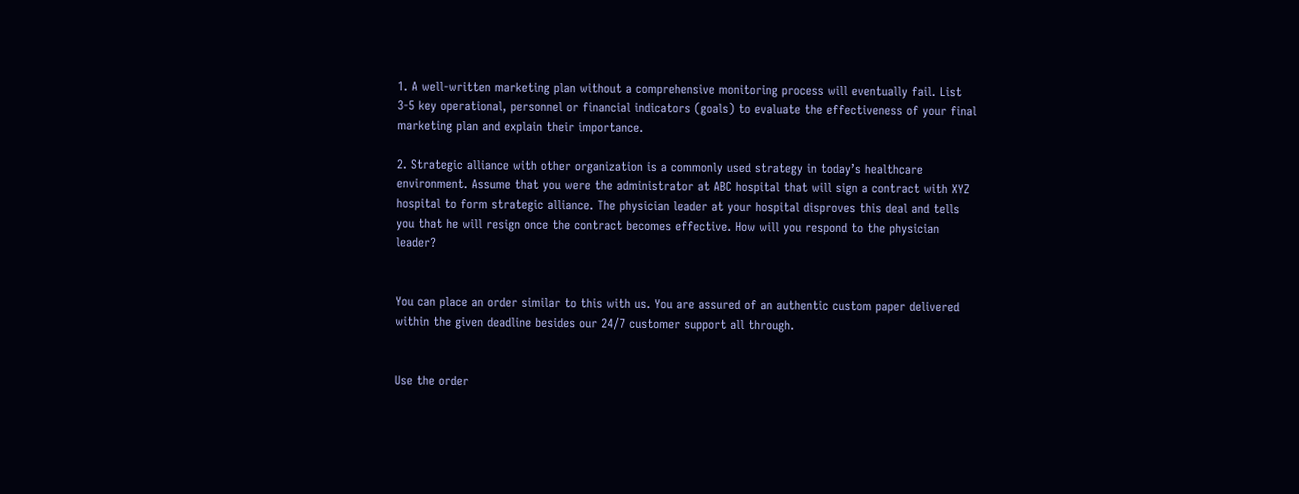1. A well-written marketing plan without a comprehensive monitoring process will eventually fail. List 3-5 key operational, personnel or financial indicators (goals) to evaluate the effectiveness of your final marketing plan and explain their importance.

2. Strategic alliance with other organization is a commonly used strategy in today’s healthcare environment. Assume that you were the administrator at ABC hospital that will sign a contract with XYZ hospital to form strategic alliance. The physician leader at your hospital disproves this deal and tells you that he will resign once the contract becomes effective. How will you respond to the physician leader?


You can place an order similar to this with us. You are assured of an authentic custom paper delivered within the given deadline besides our 24/7 customer support all through.


Use the order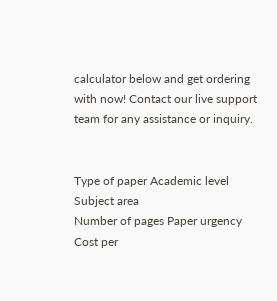calculator below and get ordering with now! Contact our live support team for any assistance or inquiry.


Type of paper Academic level Subject area
Number of pages Paper urgency Cost per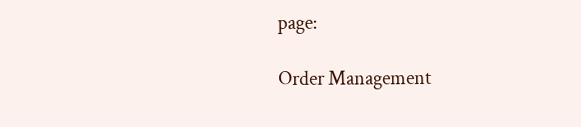page:

Order Management